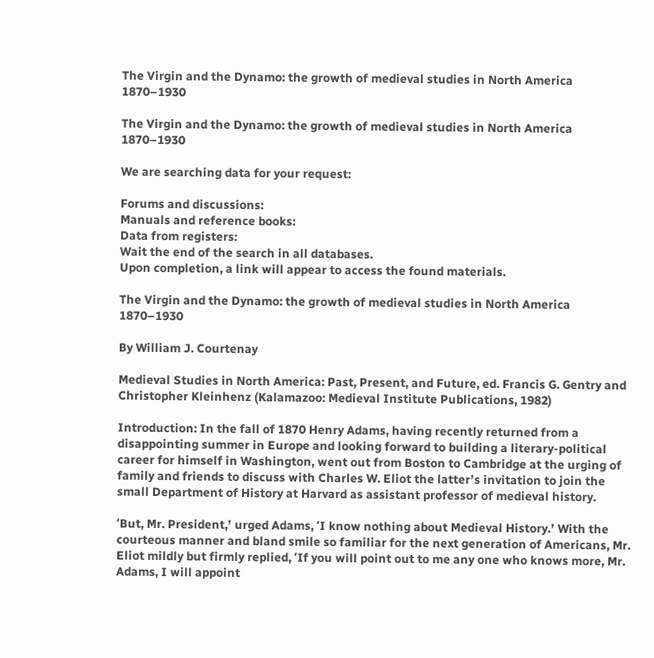The Virgin and the Dynamo: the growth of medieval studies in North America 1870–1930

The Virgin and the Dynamo: the growth of medieval studies in North America 1870–1930

We are searching data for your request:

Forums and discussions:
Manuals and reference books:
Data from registers:
Wait the end of the search in all databases.
Upon completion, a link will appear to access the found materials.

The Virgin and the Dynamo: the growth of medieval studies in North America 1870–1930

By William J. Courtenay

Medieval Studies in North America: Past, Present, and Future, ed. Francis G. Gentry and Christopher Kleinhenz (Kalamazoo: Medieval Institute Publications, 1982)

Introduction: In the fall of 1870 Henry Adams, having recently returned from a disappointing summer in Europe and looking forward to building a literary-political career for himself in Washington, went out from Boston to Cambridge at the urging of family and friends to discuss with Charles W. Eliot the latterʼs invitation to join the small Department of History at Harvard as assistant professor of medieval history.

ʻBut, Mr. President,ʼ urged Adams, ʻI know nothing about Medieval History.ʼ With the courteous manner and bland smile so familiar for the next generation of Americans, Mr. Eliot mildly but firmly replied, ʻIf you will point out to me any one who knows more, Mr. Adams, I will appoint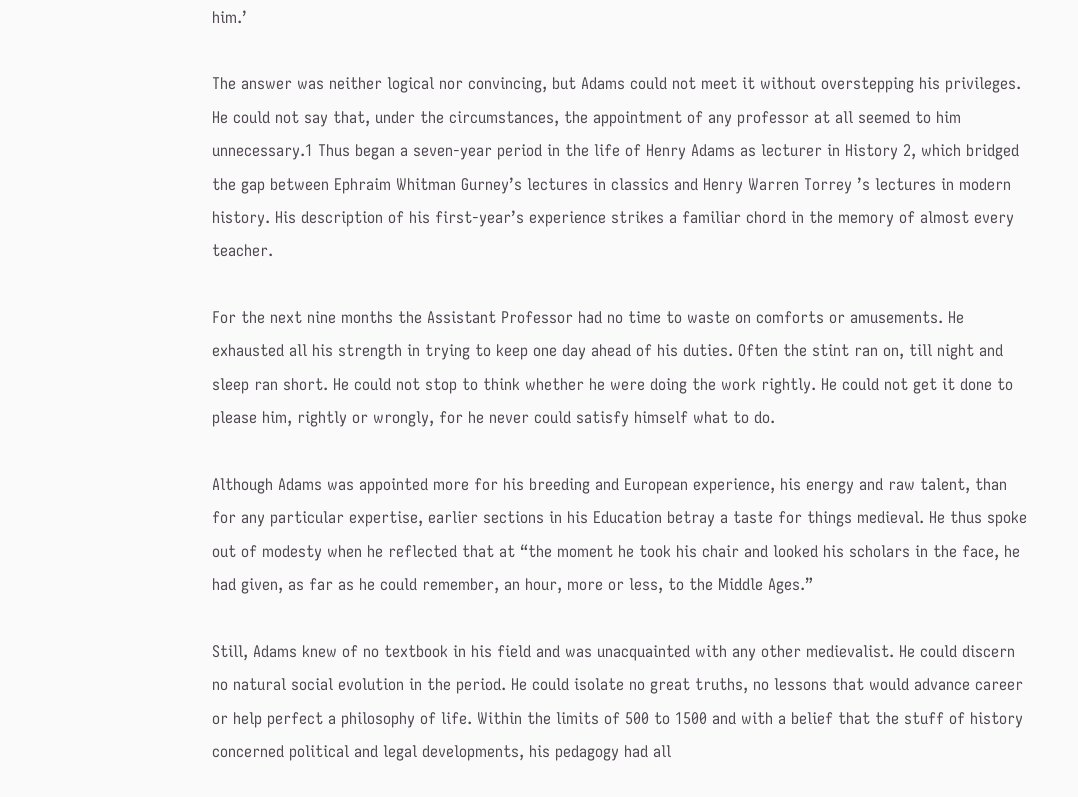him.ʼ

The answer was neither logical nor convincing, but Adams could not meet it without overstepping his privileges. He could not say that, under the circumstances, the appointment of any professor at all seemed to him unnecessary.1 Thus began a seven-year period in the life of Henry Adams as lecturer in History 2, which bridged the gap between Ephraim Whitman Gurneyʼs lectures in classics and Henry Warren Torrey ʼs lectures in modern history. His description of his first-yearʼs experience strikes a familiar chord in the memory of almost every teacher.

For the next nine months the Assistant Professor had no time to waste on comforts or amusements. He exhausted all his strength in trying to keep one day ahead of his duties. Often the stint ran on, till night and sleep ran short. He could not stop to think whether he were doing the work rightly. He could not get it done to please him, rightly or wrongly, for he never could satisfy himself what to do.

Although Adams was appointed more for his breeding and European experience, his energy and raw talent, than for any particular expertise, earlier sections in his Education betray a taste for things medieval. He thus spoke out of modesty when he reflected that at “the moment he took his chair and looked his scholars in the face, he had given, as far as he could remember, an hour, more or less, to the Middle Ages.”

Still, Adams knew of no textbook in his field and was unacquainted with any other medievalist. He could discern no natural social evolution in the period. He could isolate no great truths, no lessons that would advance career or help perfect a philosophy of life. Within the limits of 500 to 1500 and with a belief that the stuff of history concerned political and legal developments, his pedagogy had all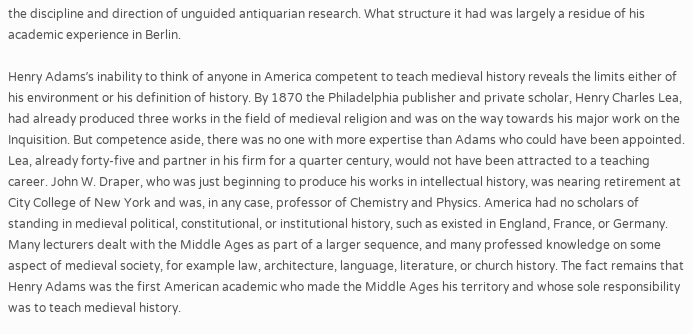the discipline and direction of unguided antiquarian research. What structure it had was largely a residue of his academic experience in Berlin.

Henry Adamsʼs inability to think of anyone in America competent to teach medieval history reveals the limits either of his environment or his definition of history. By 1870 the Philadelphia publisher and private scholar, Henry Charles Lea, had already produced three works in the field of medieval religion and was on the way towards his major work on the Inquisition. But competence aside, there was no one with more expertise than Adams who could have been appointed. Lea, already forty-five and partner in his firm for a quarter century, would not have been attracted to a teaching career. John W. Draper, who was just beginning to produce his works in intellectual history, was nearing retirement at City College of New York and was, in any case, professor of Chemistry and Physics. America had no scholars of standing in medieval political, constitutional, or institutional history, such as existed in England, France, or Germany. Many lecturers dealt with the Middle Ages as part of a larger sequence, and many professed knowledge on some aspect of medieval society, for example law, architecture, language, literature, or church history. The fact remains that Henry Adams was the first American academic who made the Middle Ages his territory and whose sole responsibility was to teach medieval history.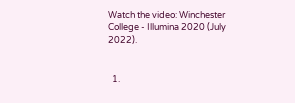Watch the video: Winchester College - Illumina 2020 (July 2022).


  1.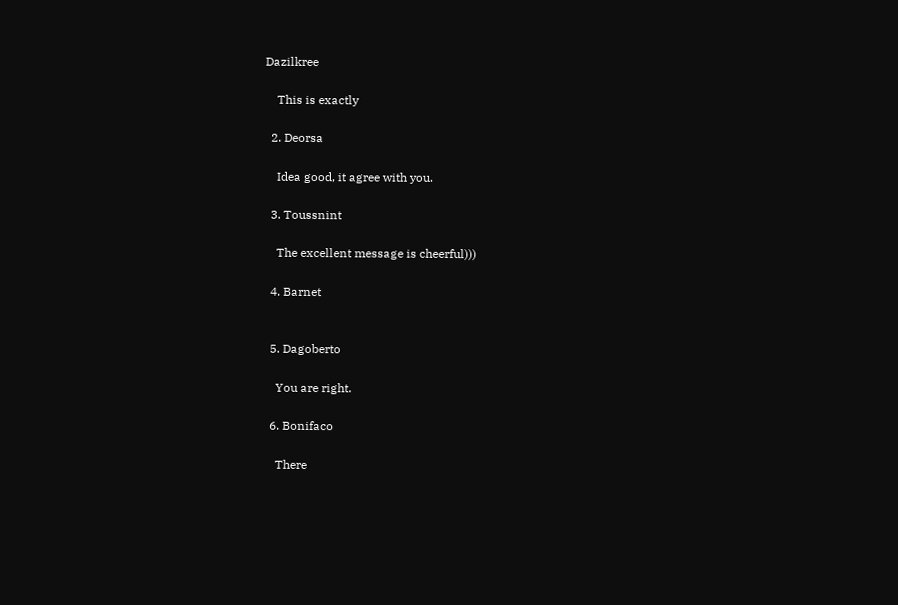Dazilkree

    This is exactly

  2. Deorsa

    Idea good, it agree with you.

  3. Toussnint

    The excellent message is cheerful)))

  4. Barnet


  5. Dagoberto

    You are right.

  6. Bonifaco

    There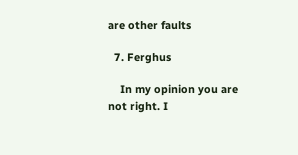are other faults

  7. Ferghus

    In my opinion you are not right. I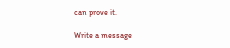can prove it.

Write a message